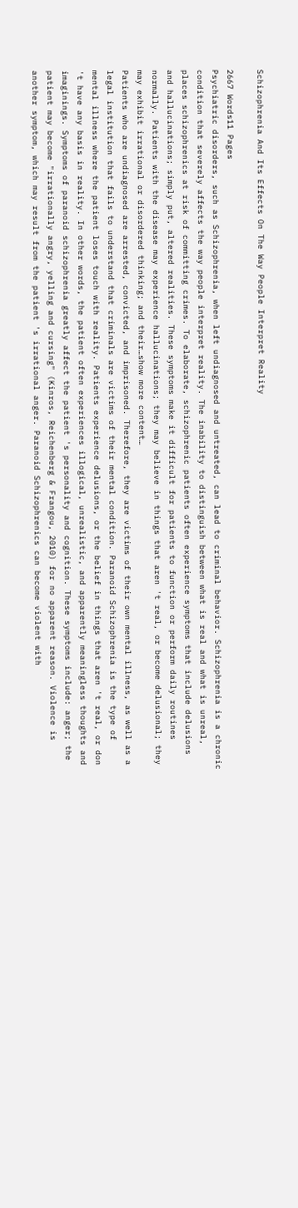Schizophrenia And Its Effects On The Way People Interpret Reality

2667 Words11 Pages
Psychiatric disorders, such as Schizophrenia, when left undiagnosed and untreated, can lead to criminal behavior. Schizophrenia is a chronic condition that severely affects the way people interpret reality. The inability to distinguish between what is real and what is unreal, places schizophrenics at risk of committing crimes. To elaborate, schizophrenic patients often experience symptoms that include delusions and hallucinations; simply put, altered realities. These symptoms make it difficult for patients to function or perform daily routines normally. Patients with the disease may experience hallucinations; they may believe in things that aren 't real, or become delusional; they may exhibit irrational or disordered thinking; and their…show more content…
Patients who are undiagnosed are arrested, convicted, and imprisoned. Therefore, they are victims of their own mental illness, as well as a legal institution that fails to understand that criminals are victims of their mental condition. Paranoid Schizophrenia is the type of mental illness where the patient loses touch with reality. Patients experience delusions, or the belief in things that aren 't real, or don 't have any basis in reality. In other words, the patient often experiences illogical, unrealistic, and apparently meaningless thoughts and imaginings. Symptoms of paranoid schizophrenia greatly affect the patient 's personality and cognition. These symptoms include: anger; the patient may become "irrationally angry, yelling and cursing" (Kinros, Reichenberg & Frangou, 2010) for no apparent reason. Violence is another symptom, which may result from the patient 's irrational anger. Paranoid Schizophrenics can become violent with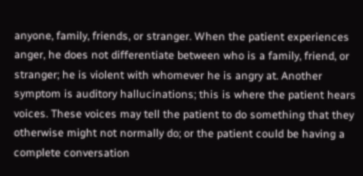anyone, family, friends, or stranger. When the patient experiences anger, he does not differentiate between who is a family, friend, or stranger; he is violent with whomever he is angry at. Another symptom is auditory hallucinations; this is where the patient hears voices. These voices may tell the patient to do something that they otherwise might not normally do; or the patient could be having a complete conversation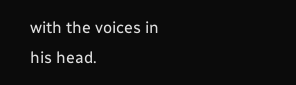with the voices in his head.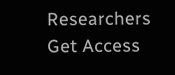Researchers
Get Access